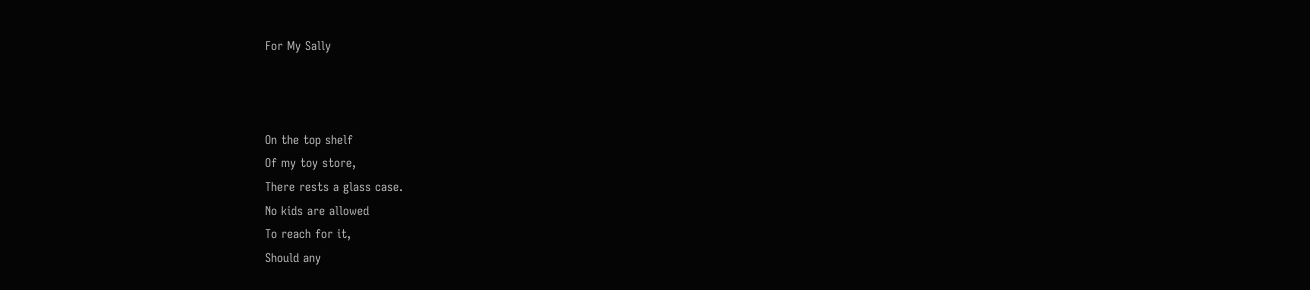For My Sally



On the top shelf
Of my toy store,
There rests a glass case.
No kids are allowed
To reach for it,
Should any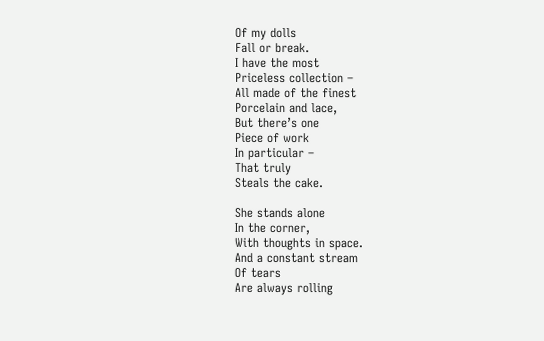Of my dolls
Fall or break.
I have the most
Priceless collection –
All made of the finest
Porcelain and lace,
But there’s one
Piece of work
In particular –
That truly
Steals the cake.

She stands alone
In the corner,
With thoughts in space.
And a constant stream
Of tears
Are always rolling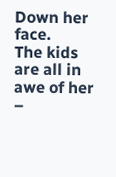Down her face.
The kids are all in awe of her –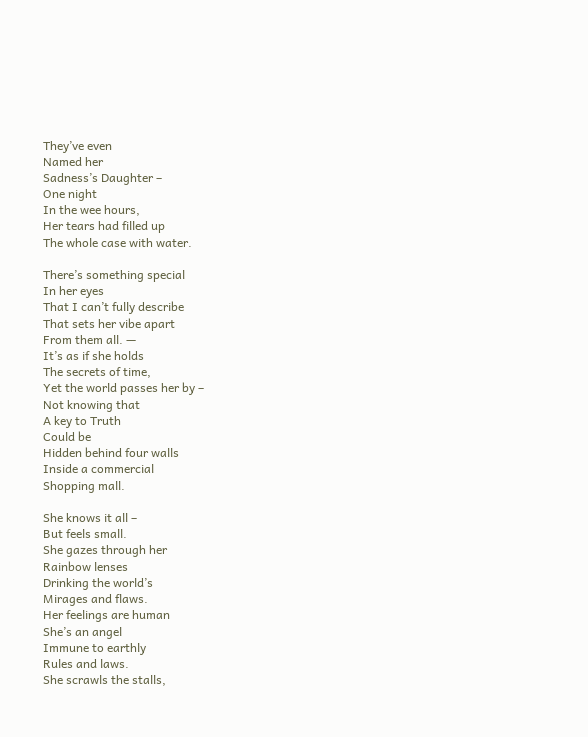They’ve even
Named her
Sadness’s Daughter –
One night
In the wee hours,
Her tears had filled up
The whole case with water.

There’s something special
In her eyes
That I can’t fully describe
That sets her vibe apart
From them all. —
It’s as if she holds
The secrets of time,
Yet the world passes her by –
Not knowing that
A key to Truth
Could be
Hidden behind four walls
Inside a commercial
Shopping mall.

She knows it all –
But feels small.
She gazes through her
Rainbow lenses
Drinking the world’s
Mirages and flaws.
Her feelings are human
She’s an angel
Immune to earthly
Rules and laws.
She scrawls the stalls,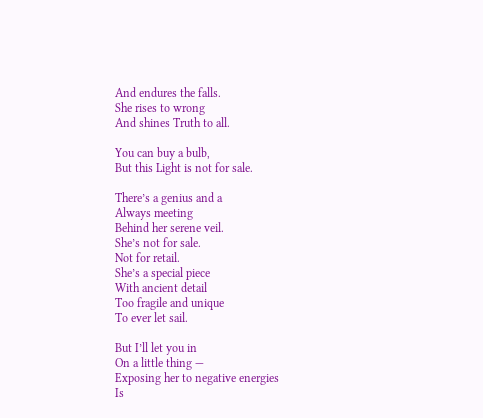And endures the falls.
She rises to wrong
And shines Truth to all.

You can buy a bulb,
But this Light is not for sale.

There’s a genius and a
Always meeting
Behind her serene veil.
She’s not for sale.
Not for retail.
She’s a special piece
With ancient detail
Too fragile and unique
To ever let sail.

But I’ll let you in
On a little thing —
Exposing her to negative energies
Is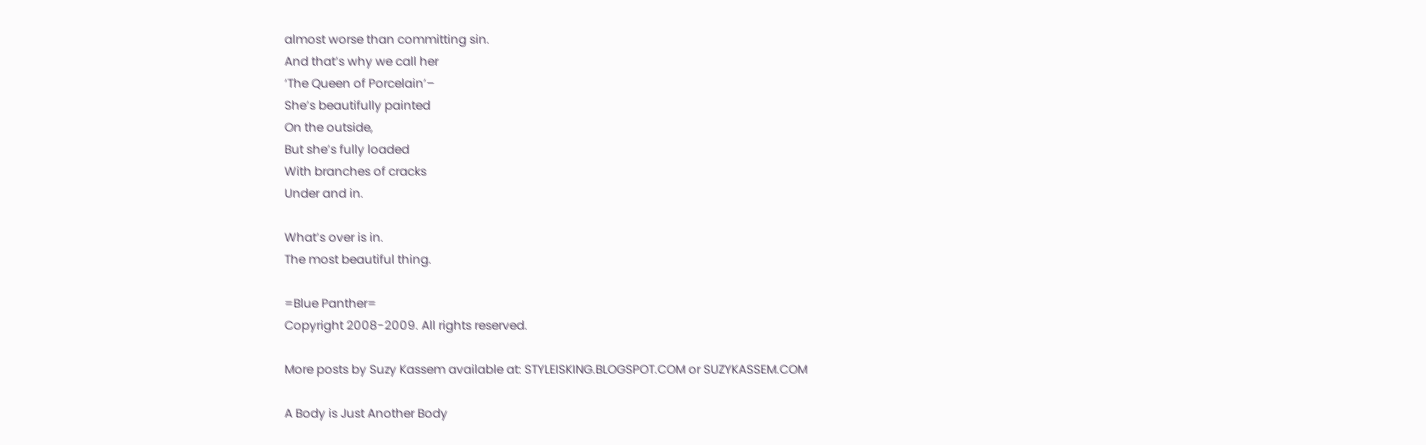almost worse than committing sin.
And that’s why we call her
‘The Queen of Porcelain’–
She’s beautifully painted
On the outside,
But she’s fully loaded
With branches of cracks
Under and in.

What’s over is in.
The most beautiful thing.

=Blue Panther=
Copyright 2008-2009. All rights reserved.

More posts by Suzy Kassem available at: STYLEISKING.BLOGSPOT.COM or SUZYKASSEM.COM

A Body is Just Another Body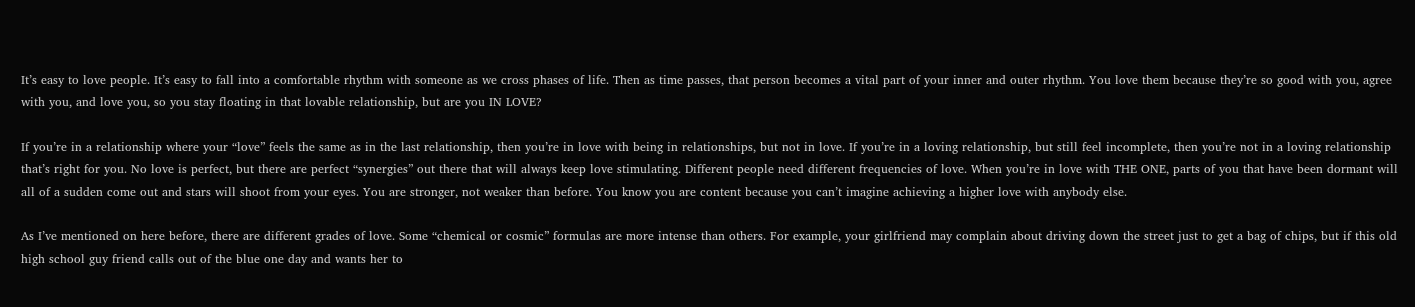It’s easy to love people. It’s easy to fall into a comfortable rhythm with someone as we cross phases of life. Then as time passes, that person becomes a vital part of your inner and outer rhythm. You love them because they’re so good with you, agree with you, and love you, so you stay floating in that lovable relationship, but are you IN LOVE?

If you’re in a relationship where your “love” feels the same as in the last relationship, then you’re in love with being in relationships, but not in love. If you’re in a loving relationship, but still feel incomplete, then you’re not in a loving relationship that’s right for you. No love is perfect, but there are perfect “synergies” out there that will always keep love stimulating. Different people need different frequencies of love. When you’re in love with THE ONE, parts of you that have been dormant will all of a sudden come out and stars will shoot from your eyes. You are stronger, not weaker than before. You know you are content because you can’t imagine achieving a higher love with anybody else.

As I’ve mentioned on here before, there are different grades of love. Some “chemical or cosmic” formulas are more intense than others. For example, your girlfriend may complain about driving down the street just to get a bag of chips, but if this old high school guy friend calls out of the blue one day and wants her to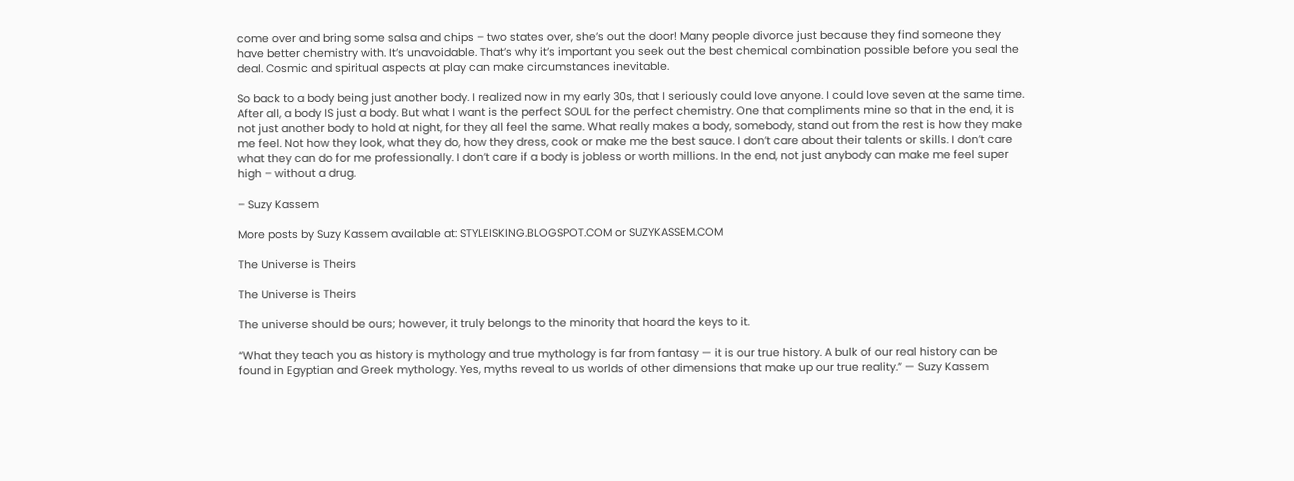come over and bring some salsa and chips – two states over, she’s out the door! Many people divorce just because they find someone they have better chemistry with. It’s unavoidable. That’s why it’s important you seek out the best chemical combination possible before you seal the deal. Cosmic and spiritual aspects at play can make circumstances inevitable.

So back to a body being just another body. I realized now in my early 30s, that I seriously could love anyone. I could love seven at the same time. After all, a body IS just a body. But what I want is the perfect SOUL for the perfect chemistry. One that compliments mine so that in the end, it is not just another body to hold at night, for they all feel the same. What really makes a body, somebody, stand out from the rest is how they make me feel. Not how they look, what they do, how they dress, cook or make me the best sauce. I don’t care about their talents or skills. I don’t care what they can do for me professionally. I don’t care if a body is jobless or worth millions. In the end, not just anybody can make me feel super high – without a drug.

– Suzy Kassem

More posts by Suzy Kassem available at: STYLEISKING.BLOGSPOT.COM or SUZYKASSEM.COM

The Universe is Theirs

The Universe is Theirs

The universe should be ours; however, it truly belongs to the minority that hoard the keys to it.

“What they teach you as history is mythology and true mythology is far from fantasy — it is our true history. A bulk of our real history can be found in Egyptian and Greek mythology. Yes, myths reveal to us worlds of other dimensions that make up our true reality.” — Suzy Kassem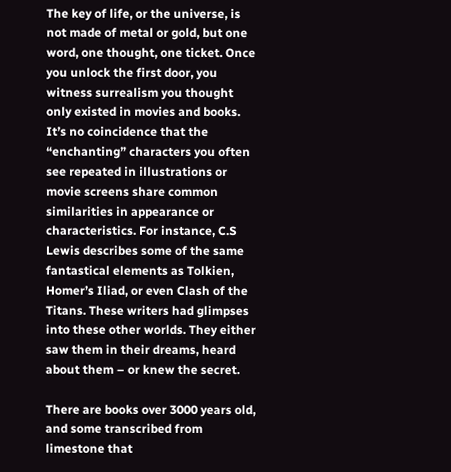The key of life, or the universe, is not made of metal or gold, but one word, one thought, one ticket. Once you unlock the first door, you witness surrealism you thought only existed in movies and books. It’s no coincidence that the “enchanting” characters you often see repeated in illustrations or movie screens share common similarities in appearance or characteristics. For instance, C.S Lewis describes some of the same fantastical elements as Tolkien, Homer’s Iliad, or even Clash of the Titans. These writers had glimpses into these other worlds. They either saw them in their dreams, heard about them – or knew the secret.

There are books over 3000 years old, and some transcribed from limestone that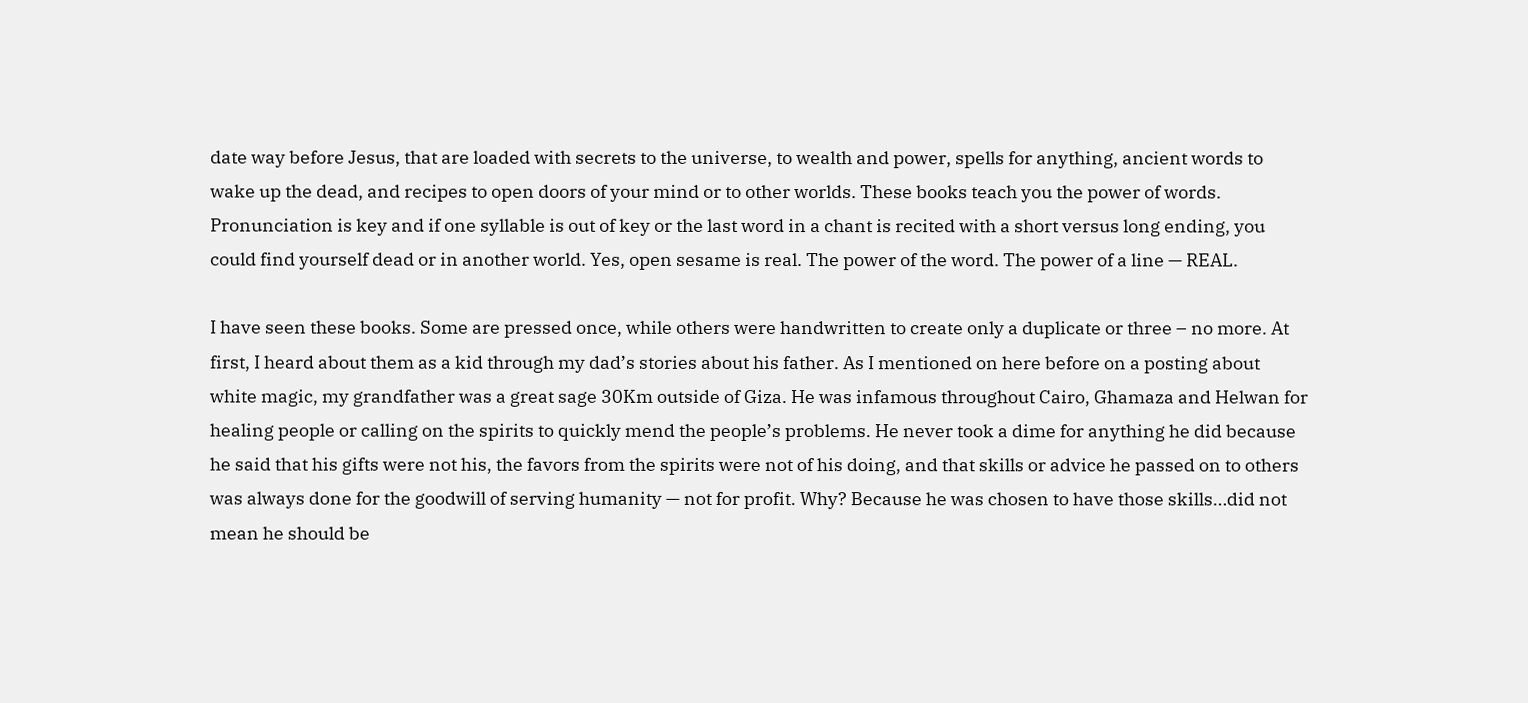date way before Jesus, that are loaded with secrets to the universe, to wealth and power, spells for anything, ancient words to wake up the dead, and recipes to open doors of your mind or to other worlds. These books teach you the power of words. Pronunciation is key and if one syllable is out of key or the last word in a chant is recited with a short versus long ending, you could find yourself dead or in another world. Yes, open sesame is real. The power of the word. The power of a line — REAL.

I have seen these books. Some are pressed once, while others were handwritten to create only a duplicate or three – no more. At first, I heard about them as a kid through my dad’s stories about his father. As I mentioned on here before on a posting about white magic, my grandfather was a great sage 30Km outside of Giza. He was infamous throughout Cairo, Ghamaza and Helwan for healing people or calling on the spirits to quickly mend the people’s problems. He never took a dime for anything he did because he said that his gifts were not his, the favors from the spirits were not of his doing, and that skills or advice he passed on to others was always done for the goodwill of serving humanity — not for profit. Why? Because he was chosen to have those skills…did not mean he should be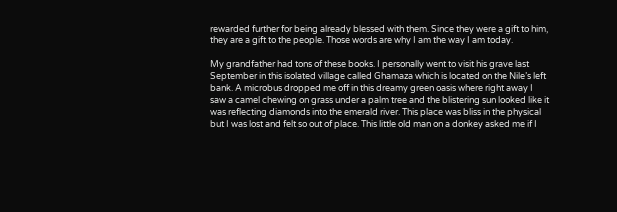rewarded further for being already blessed with them. Since they were a gift to him, they are a gift to the people. Those words are why I am the way I am today.

My grandfather had tons of these books. I personally went to visit his grave last September in this isolated village called Ghamaza which is located on the Nile’s left bank. A microbus dropped me off in this dreamy green oasis where right away I saw a camel chewing on grass under a palm tree and the blistering sun looked like it was reflecting diamonds into the emerald river. This place was bliss in the physical but I was lost and felt so out of place. This little old man on a donkey asked me if I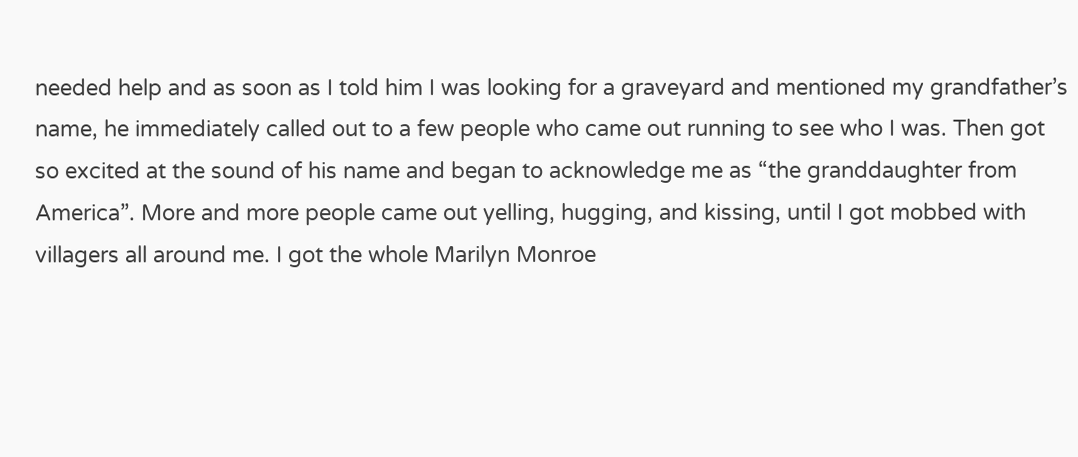needed help and as soon as I told him I was looking for a graveyard and mentioned my grandfather’s name, he immediately called out to a few people who came out running to see who I was. Then got so excited at the sound of his name and began to acknowledge me as “the granddaughter from America”. More and more people came out yelling, hugging, and kissing, until I got mobbed with villagers all around me. I got the whole Marilyn Monroe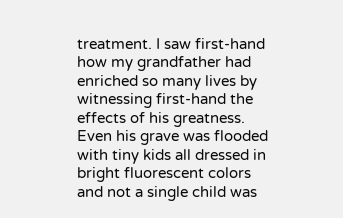treatment. I saw first-hand how my grandfather had enriched so many lives by witnessing first-hand the effects of his greatness. Even his grave was flooded with tiny kids all dressed in bright fluorescent colors and not a single child was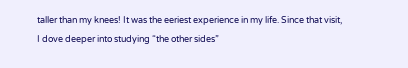taller than my knees! It was the eeriest experience in my life. Since that visit, I dove deeper into studying “the other sides”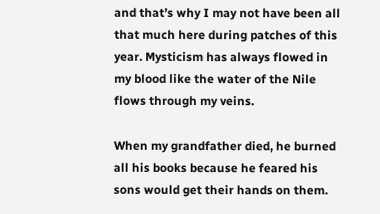and that’s why I may not have been all that much here during patches of this year. Mysticism has always flowed in my blood like the water of the Nile flows through my veins.

When my grandfather died, he burned all his books because he feared his sons would get their hands on them.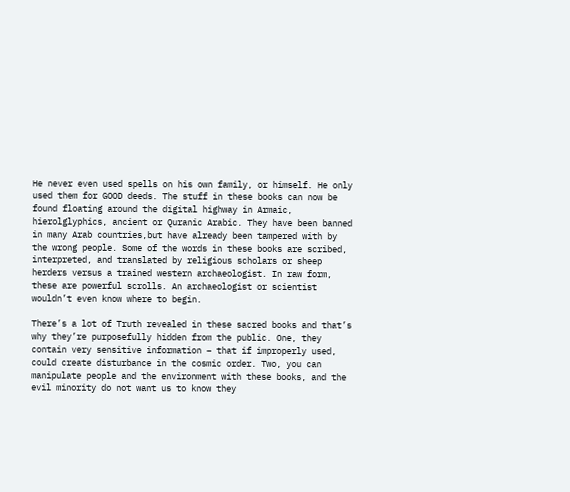He never even used spells on his own family, or himself. He only used them for GOOD deeds. The stuff in these books can now be found floating around the digital highway in Armaic, hierolglyphics, ancient or Quranic Arabic. They have been banned in many Arab countries,but have already been tampered with by the wrong people. Some of the words in these books are scribed, interpreted, and translated by religious scholars or sheep herders versus a trained western archaeologist. In raw form, these are powerful scrolls. An archaeologist or scientist wouldn’t even know where to begin.

There’s a lot of Truth revealed in these sacred books and that’s why they’re purposefully hidden from the public. One, they contain very sensitive information – that if improperly used, could create disturbance in the cosmic order. Two, you can manipulate people and the environment with these books, and the evil minority do not want us to know they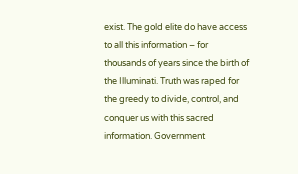exist. The gold elite do have access to all this information – for thousands of years since the birth of the Illuminati. Truth was raped for the greedy to divide, control, and conquer us with this sacred information. Government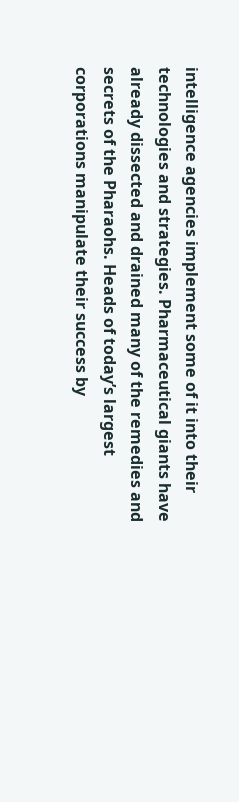intelligence agencies implement some of it into their technologies and strategies. Pharmaceutical giants have already dissected and drained many of the remedies and secrets of the Pharaohs. Heads of today’s largest corporations manipulate their success by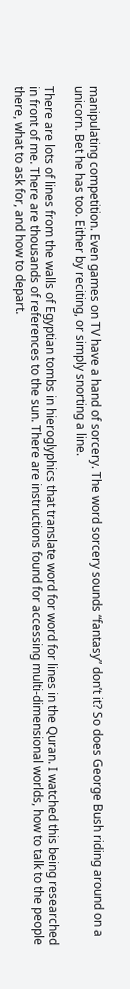manipulating competition. Even games on TV have a hand of sorcery. The word sorcery sounds “fantasy” don’t it? So does George Bush riding around on a unicorn. Bet he has too. Either by reciting, or simply snorting a line.

There are lots of lines from the walls of Egyptian tombs in hieroglyphics that translate word for word for lines in the Quran. I watched this being researched in front of me. There are thousands of references to the sun. There are instructions found for accessing multi-dimensional worlds, how to talk to the people there, what to ask for, and how to depart.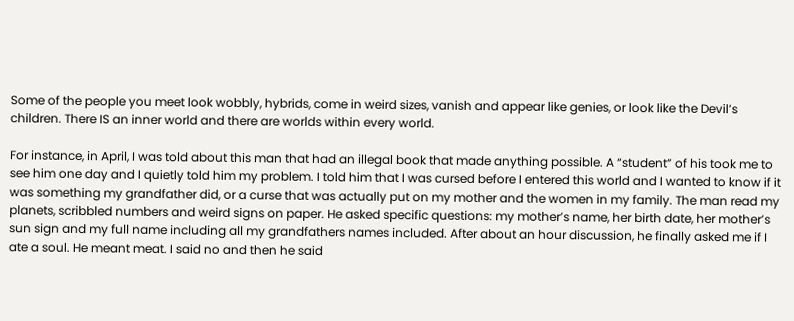Some of the people you meet look wobbly, hybrids, come in weird sizes, vanish and appear like genies, or look like the Devil’s children. There IS an inner world and there are worlds within every world.

For instance, in April, I was told about this man that had an illegal book that made anything possible. A “student” of his took me to see him one day and I quietly told him my problem. I told him that I was cursed before I entered this world and I wanted to know if it was something my grandfather did, or a curse that was actually put on my mother and the women in my family. The man read my planets, scribbled numbers and weird signs on paper. He asked specific questions: my mother’s name, her birth date, her mother’s sun sign and my full name including all my grandfathers names included. After about an hour discussion, he finally asked me if I ate a soul. He meant meat. I said no and then he said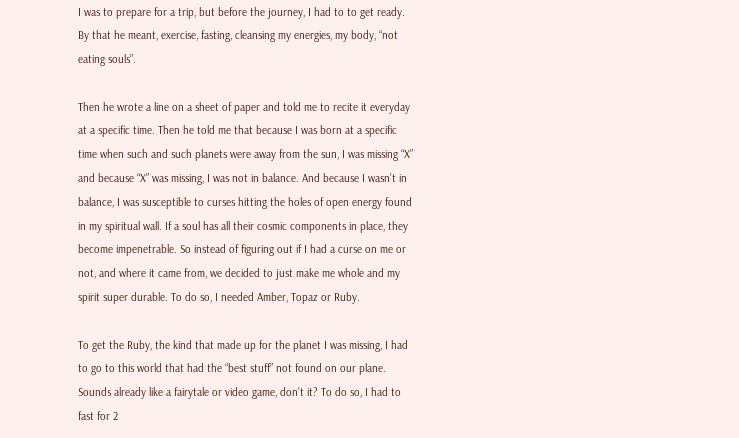I was to prepare for a trip, but before the journey, I had to to get ready. By that he meant, exercise, fasting, cleansing my energies, my body, “not eating souls”.

Then he wrote a line on a sheet of paper and told me to recite it everyday at a specific time. Then he told me that because I was born at a specific time when such and such planets were away from the sun, I was missing “X” and because “X” was missing, I was not in balance. And because I wasn’t in balance, I was susceptible to curses hitting the holes of open energy found in my spiritual wall. If a soul has all their cosmic components in place, they become impenetrable. So instead of figuring out if I had a curse on me or not, and where it came from, we decided to just make me whole and my spirit super durable. To do so, I needed Amber, Topaz or Ruby.

To get the Ruby, the kind that made up for the planet I was missing, I had to go to this world that had the “best stuff” not found on our plane. Sounds already like a fairytale or video game, don’t it? To do so, I had to fast for 2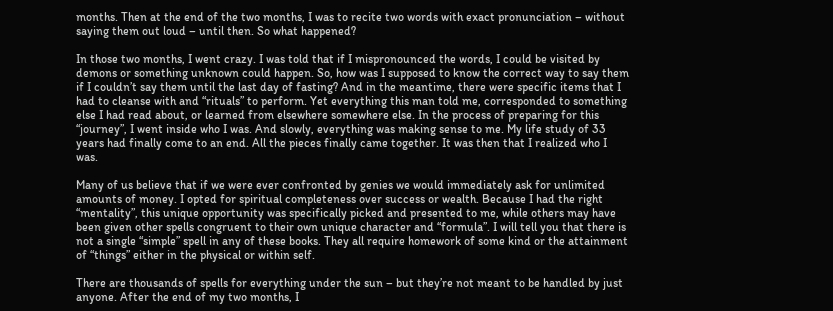months. Then at the end of the two months, I was to recite two words with exact pronunciation – without saying them out loud – until then. So what happened?

In those two months, I went crazy. I was told that if I mispronounced the words, I could be visited by demons or something unknown could happen. So, how was I supposed to know the correct way to say them if I couldn’t say them until the last day of fasting? And in the meantime, there were specific items that I had to cleanse with and “rituals” to perform. Yet everything this man told me, corresponded to something else I had read about, or learned from elsewhere somewhere else. In the process of preparing for this “journey”, I went inside who I was. And slowly, everything was making sense to me. My life study of 33 years had finally come to an end. All the pieces finally came together. It was then that I realized who I was.

Many of us believe that if we were ever confronted by genies we would immediately ask for unlimited amounts of money. I opted for spiritual completeness over success or wealth. Because I had the right “mentality”, this unique opportunity was specifically picked and presented to me, while others may have been given other spells congruent to their own unique character and “formula”. I will tell you that there is not a single “simple” spell in any of these books. They all require homework of some kind or the attainment of “things” either in the physical or within self.

There are thousands of spells for everything under the sun – but they’re not meant to be handled by just anyone. After the end of my two months, I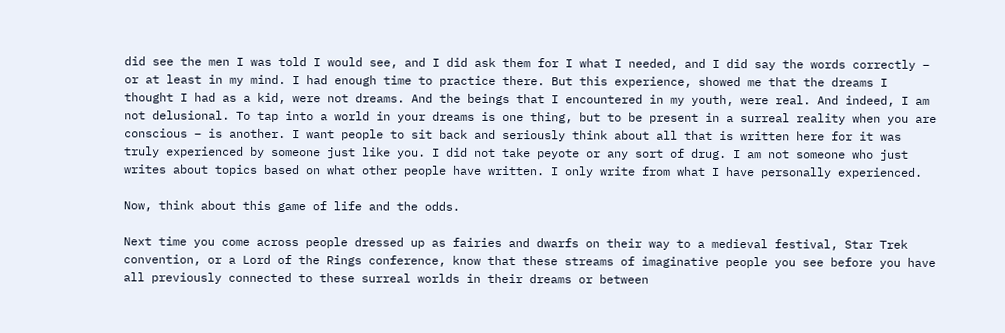did see the men I was told I would see, and I did ask them for I what I needed, and I did say the words correctly – or at least in my mind. I had enough time to practice there. But this experience, showed me that the dreams I thought I had as a kid, were not dreams. And the beings that I encountered in my youth, were real. And indeed, I am not delusional. To tap into a world in your dreams is one thing, but to be present in a surreal reality when you are conscious – is another. I want people to sit back and seriously think about all that is written here for it was truly experienced by someone just like you. I did not take peyote or any sort of drug. I am not someone who just writes about topics based on what other people have written. I only write from what I have personally experienced.

Now, think about this game of life and the odds.

Next time you come across people dressed up as fairies and dwarfs on their way to a medieval festival, Star Trek convention, or a Lord of the Rings conference, know that these streams of imaginative people you see before you have all previously connected to these surreal worlds in their dreams or between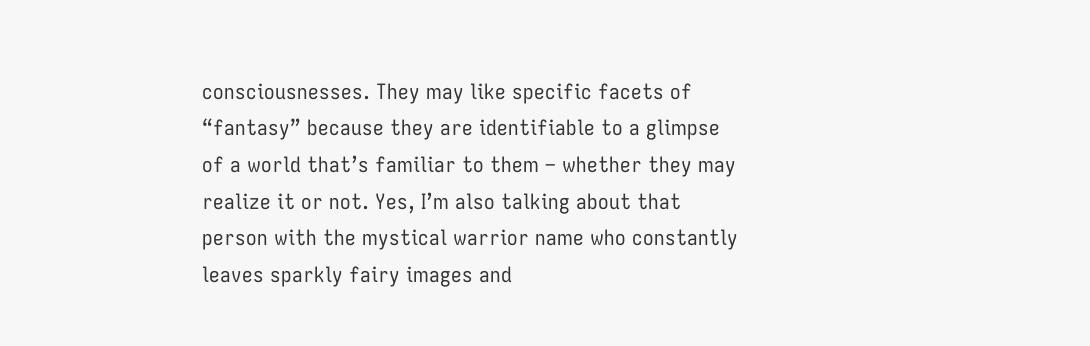consciousnesses. They may like specific facets of “fantasy” because they are identifiable to a glimpse of a world that’s familiar to them – whether they may realize it or not. Yes, I’m also talking about that person with the mystical warrior name who constantly leaves sparkly fairy images and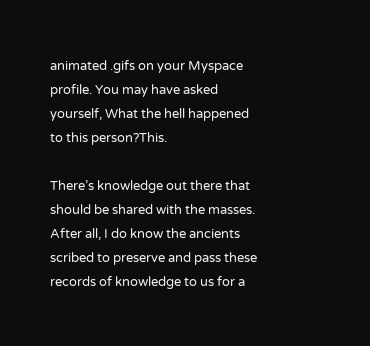animated .gifs on your Myspace profile. You may have asked yourself, What the hell happened to this person?This.

There’s knowledge out there that should be shared with the masses. After all, I do know the ancients scribed to preserve and pass these records of knowledge to us for a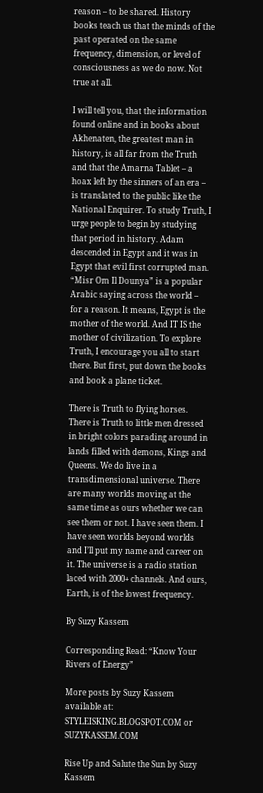reason – to be shared. History books teach us that the minds of the past operated on the same frequency, dimension, or level of consciousness as we do now. Not true at all.

I will tell you, that the information found online and in books about Akhenaten, the greatest man in history, is all far from the Truth and that the Amarna Tablet – a hoax left by the sinners of an era – is translated to the public like the National Enquirer. To study Truth, I urge people to begin by studying that period in history. Adam descended in Egypt and it was in Egypt that evil first corrupted man. “Misr Om Il Dounya” is a popular Arabic saying across the world – for a reason. It means, Egypt is the mother of the world. And IT IS the mother of civilization. To explore Truth, I encourage you all to start there. But first, put down the books and book a plane ticket.

There is Truth to flying horses. There is Truth to little men dressed in bright colors parading around in lands filled with demons, Kings and Queens. We do live in a transdimensional universe. There are many worlds moving at the same time as ours whether we can see them or not. I have seen them. I have seen worlds beyond worlds and I’ll put my name and career on it. The universe is a radio station laced with 2000+ channels. And ours, Earth, is of the lowest frequency.

By Suzy Kassem

Corresponding Read: “Know Your Rivers of Energy”

More posts by Suzy Kassem available at: STYLEISKING.BLOGSPOT.COM or SUZYKASSEM.COM

Rise Up and Salute the Sun by Suzy Kassem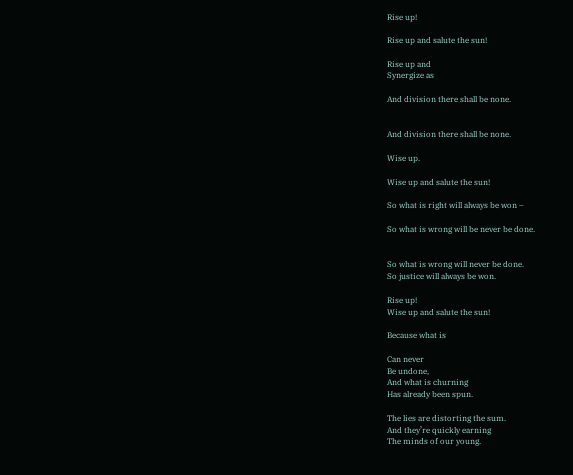Rise up!

Rise up and salute the sun!

Rise up and
Synergize as

And division there shall be none.


And division there shall be none.

Wise up.

Wise up and salute the sun!

So what is right will always be won –

So what is wrong will be never be done.


So what is wrong will never be done.
So justice will always be won.

Rise up!
Wise up and salute the sun!

Because what is

Can never
Be undone,
And what is churning
Has already been spun.

The lies are distorting the sum.
And they’re quickly earning
The minds of our young.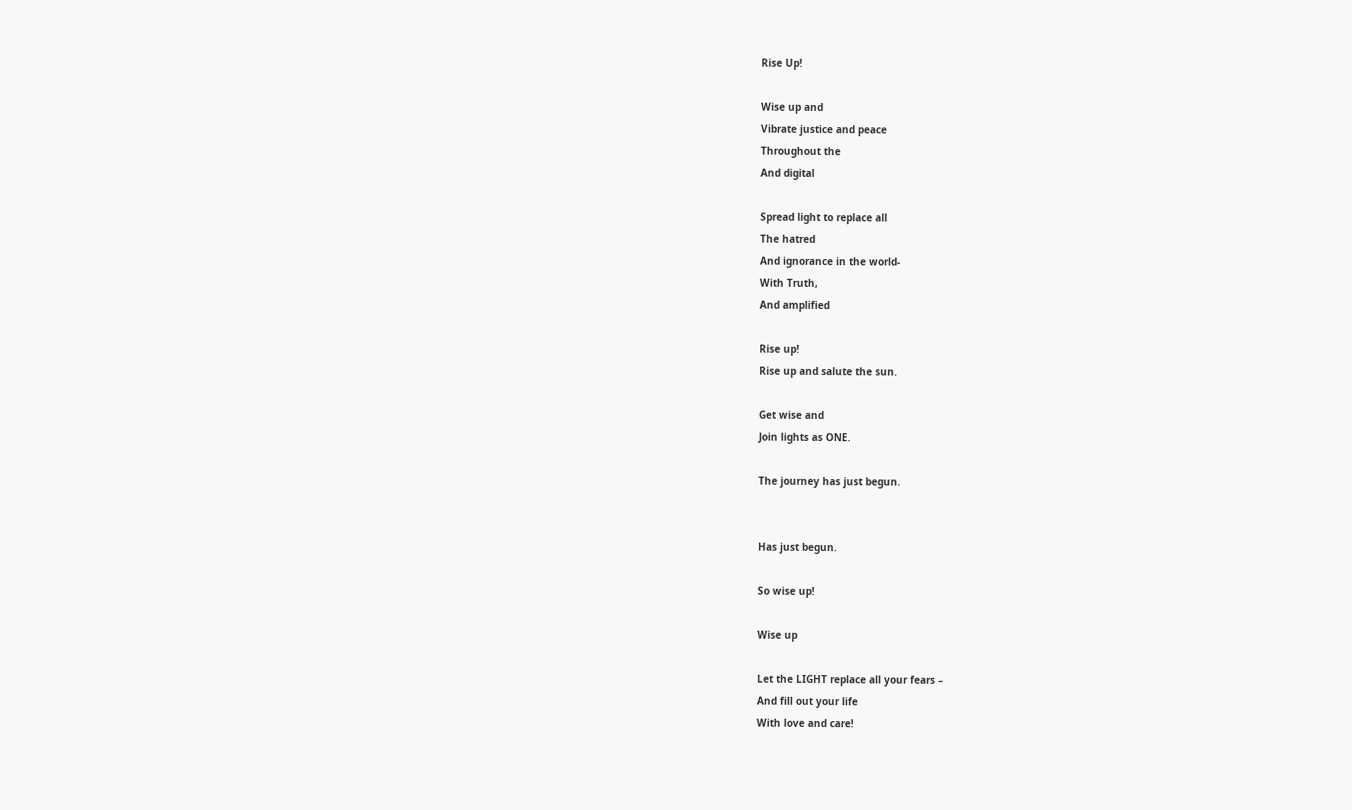Rise Up!

Wise up and
Vibrate justice and peace
Throughout the
And digital

Spread light to replace all
The hatred
And ignorance in the world-
With Truth,
And amplified

Rise up!
Rise up and salute the sun.

Get wise and
Join lights as ONE.

The journey has just begun.


Has just begun.

So wise up!

Wise up

Let the LIGHT replace all your fears –
And fill out your life
With love and care!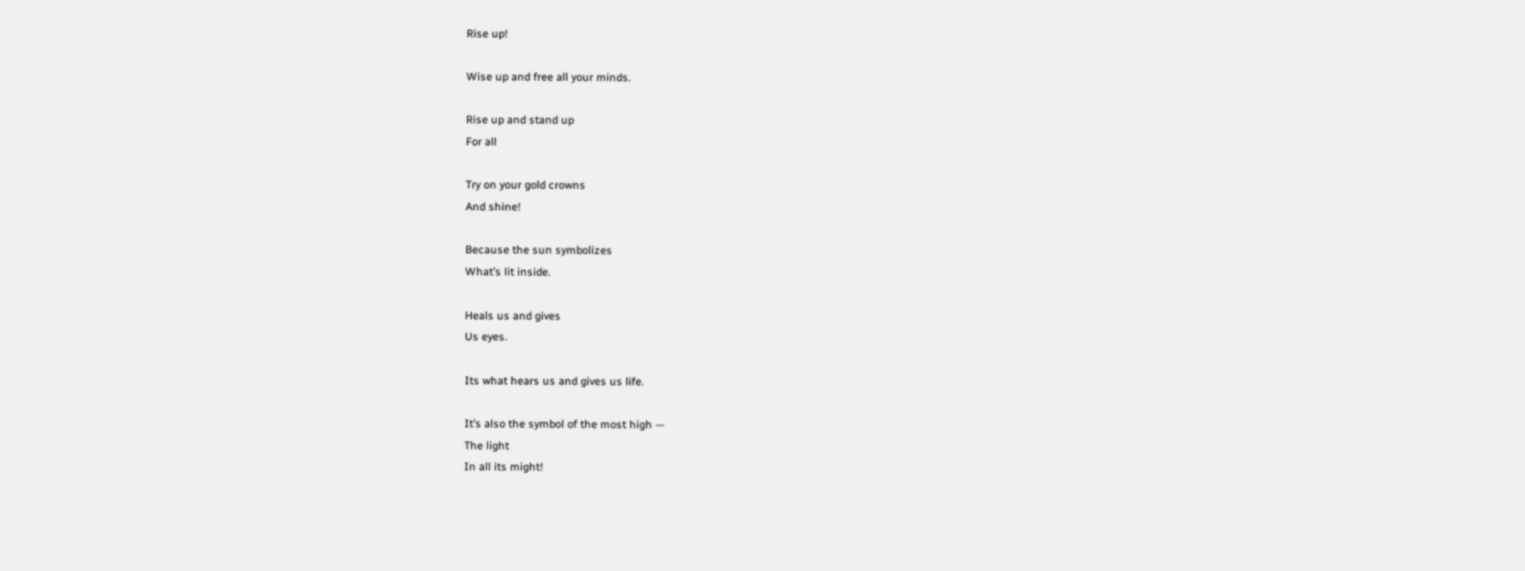Rise up!

Wise up and free all your minds.

Rise up and stand up
For all

Try on your gold crowns
And shine!

Because the sun symbolizes
What’s lit inside.

Heals us and gives
Us eyes.

Its what hears us and gives us life.

It’s also the symbol of the most high —
The light
In all its might!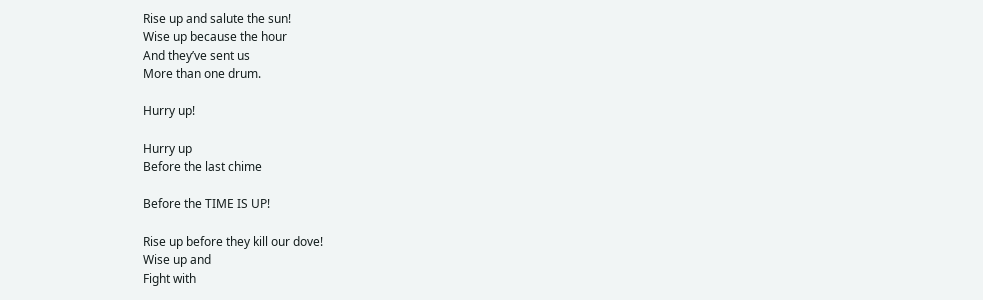Rise up and salute the sun!
Wise up because the hour
And they’ve sent us
More than one drum.

Hurry up!

Hurry up
Before the last chime

Before the TIME IS UP!

Rise up before they kill our dove!
Wise up and
Fight with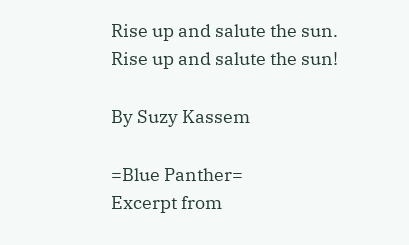Rise up and salute the sun.
Rise up and salute the sun!

By Suzy Kassem

=Blue Panther=
Excerpt from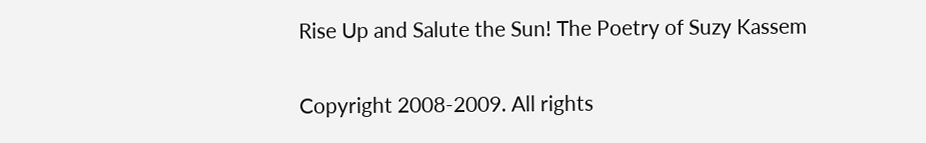Rise Up and Salute the Sun! The Poetry of Suzy Kassem

Copyright 2008-2009. All rights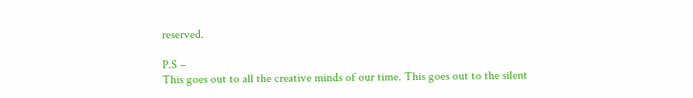reserved.

P.S –
This goes out to all the creative minds of our time. This goes out to the silent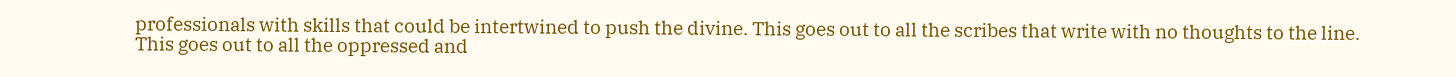professionals with skills that could be intertwined to push the divine. This goes out to all the scribes that write with no thoughts to the line. This goes out to all the oppressed and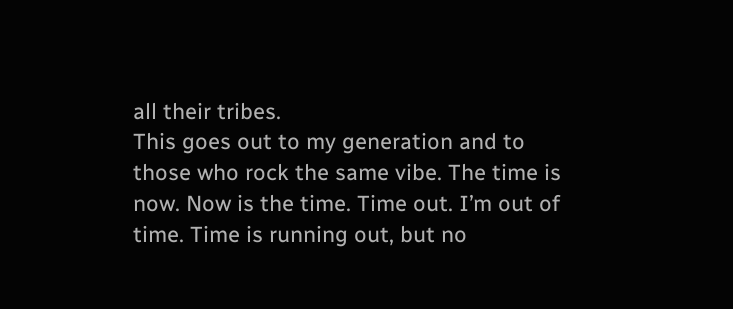all their tribes.
This goes out to my generation and to those who rock the same vibe. The time is now. Now is the time. Time out. I’m out of time. Time is running out, but no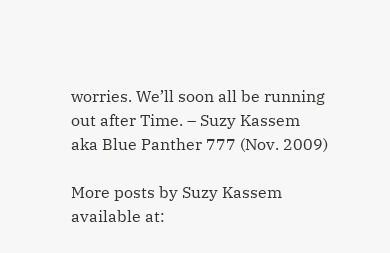worries. We’ll soon all be running out after Time. – Suzy Kassem aka Blue Panther 777 (Nov. 2009)

More posts by Suzy Kassem available at: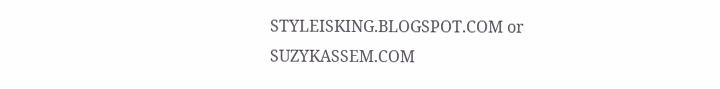STYLEISKING.BLOGSPOT.COM or SUZYKASSEM.COM